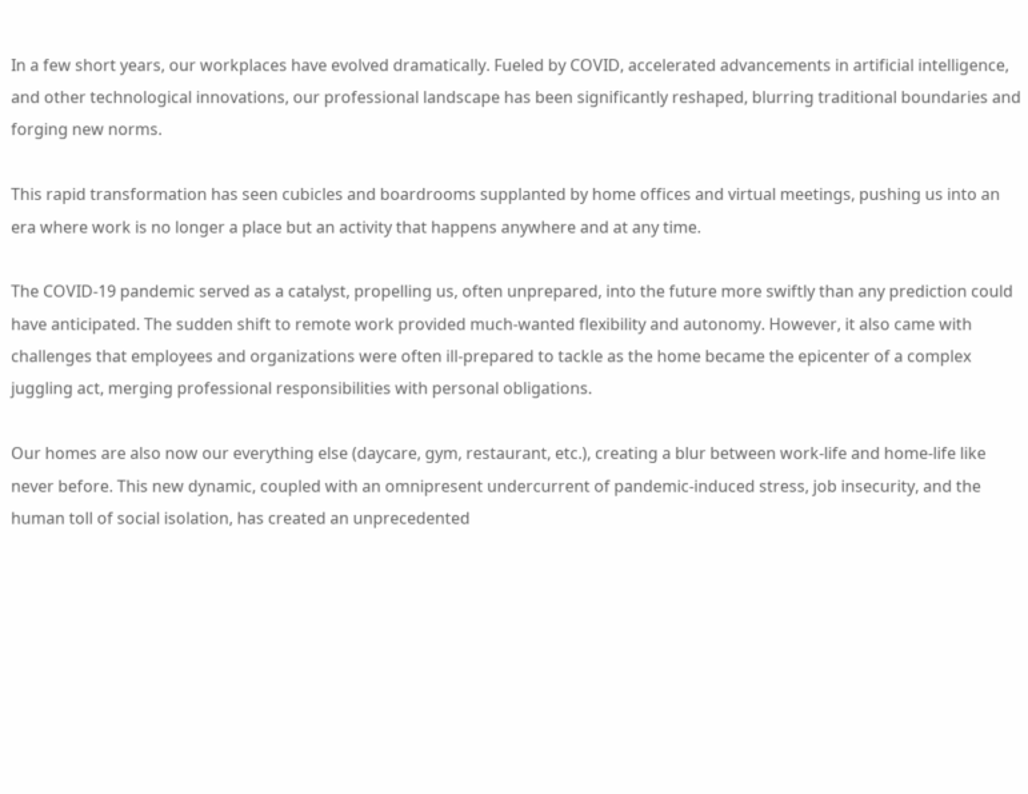In a few short years, our workplaces have evolved dramatically. Fueled by COVID, accelerated advancements in artificial intelligence, and other technological innovations, our professional landscape has been significantly reshaped, blurring traditional boundaries and forging new norms.

This rapid transformation has seen cubicles and boardrooms supplanted by home offices and virtual meetings, pushing us into an era where work is no longer a place but an activity that happens anywhere and at any time.

The COVID-19 pandemic served as a catalyst, propelling us, often unprepared, into the future more swiftly than any prediction could have anticipated. The sudden shift to remote work provided much-wanted flexibility and autonomy. However, it also came with challenges that employees and organizations were often ill-prepared to tackle as the home became the epicenter of a complex juggling act, merging professional responsibilities with personal obligations.

Our homes are also now our everything else (daycare, gym, restaurant, etc.), creating a blur between work-life and home-life like never before. This new dynamic, coupled with an omnipresent undercurrent of pandemic-induced stress, job insecurity, and the human toll of social isolation, has created an unprecedented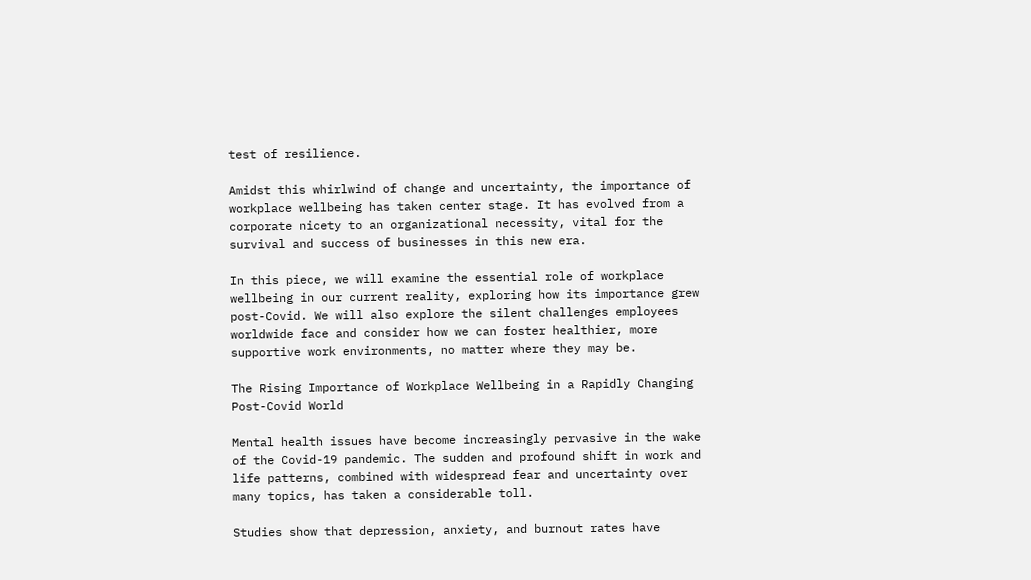test of resilience.

Amidst this whirlwind of change and uncertainty, the importance of workplace wellbeing has taken center stage. It has evolved from a corporate nicety to an organizational necessity, vital for the survival and success of businesses in this new era.

In this piece, we will examine the essential role of workplace wellbeing in our current reality, exploring how its importance grew post-Covid. We will also explore the silent challenges employees worldwide face and consider how we can foster healthier, more supportive work environments, no matter where they may be.

The Rising Importance of Workplace Wellbeing in a Rapidly Changing Post-Covid World

Mental health issues have become increasingly pervasive in the wake of the Covid-19 pandemic. The sudden and profound shift in work and life patterns, combined with widespread fear and uncertainty over many topics, has taken a considerable toll.

Studies show that depression, anxiety, and burnout rates have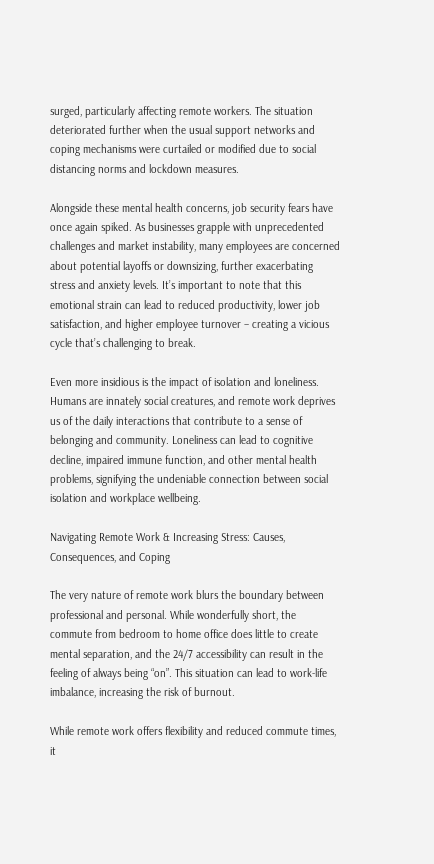surged, particularly affecting remote workers. The situation deteriorated further when the usual support networks and coping mechanisms were curtailed or modified due to social distancing norms and lockdown measures.

Alongside these mental health concerns, job security fears have once again spiked. As businesses grapple with unprecedented challenges and market instability, many employees are concerned about potential layoffs or downsizing, further exacerbating stress and anxiety levels. It’s important to note that this emotional strain can lead to reduced productivity, lower job satisfaction, and higher employee turnover – creating a vicious cycle that’s challenging to break.

Even more insidious is the impact of isolation and loneliness. Humans are innately social creatures, and remote work deprives us of the daily interactions that contribute to a sense of belonging and community. Loneliness can lead to cognitive decline, impaired immune function, and other mental health problems, signifying the undeniable connection between social isolation and workplace wellbeing.

Navigating Remote Work & Increasing Stress: Causes, Consequences, and Coping

The very nature of remote work blurs the boundary between professional and personal. While wonderfully short, the commute from bedroom to home office does little to create mental separation, and the 24/7 accessibility can result in the feeling of always being “on”. This situation can lead to work-life imbalance, increasing the risk of burnout.

While remote work offers flexibility and reduced commute times, it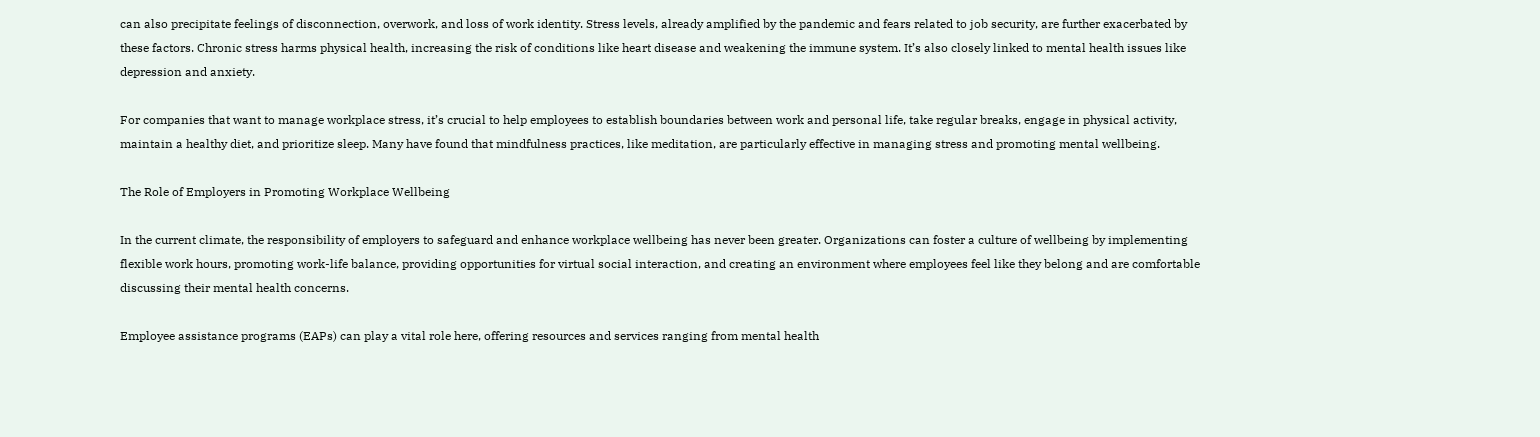can also precipitate feelings of disconnection, overwork, and loss of work identity. Stress levels, already amplified by the pandemic and fears related to job security, are further exacerbated by these factors. Chronic stress harms physical health, increasing the risk of conditions like heart disease and weakening the immune system. It’s also closely linked to mental health issues like depression and anxiety.

For companies that want to manage workplace stress, it’s crucial to help employees to establish boundaries between work and personal life, take regular breaks, engage in physical activity, maintain a healthy diet, and prioritize sleep. Many have found that mindfulness practices, like meditation, are particularly effective in managing stress and promoting mental wellbeing.

The Role of Employers in Promoting Workplace Wellbeing

In the current climate, the responsibility of employers to safeguard and enhance workplace wellbeing has never been greater. Organizations can foster a culture of wellbeing by implementing flexible work hours, promoting work-life balance, providing opportunities for virtual social interaction, and creating an environment where employees feel like they belong and are comfortable discussing their mental health concerns.

Employee assistance programs (EAPs) can play a vital role here, offering resources and services ranging from mental health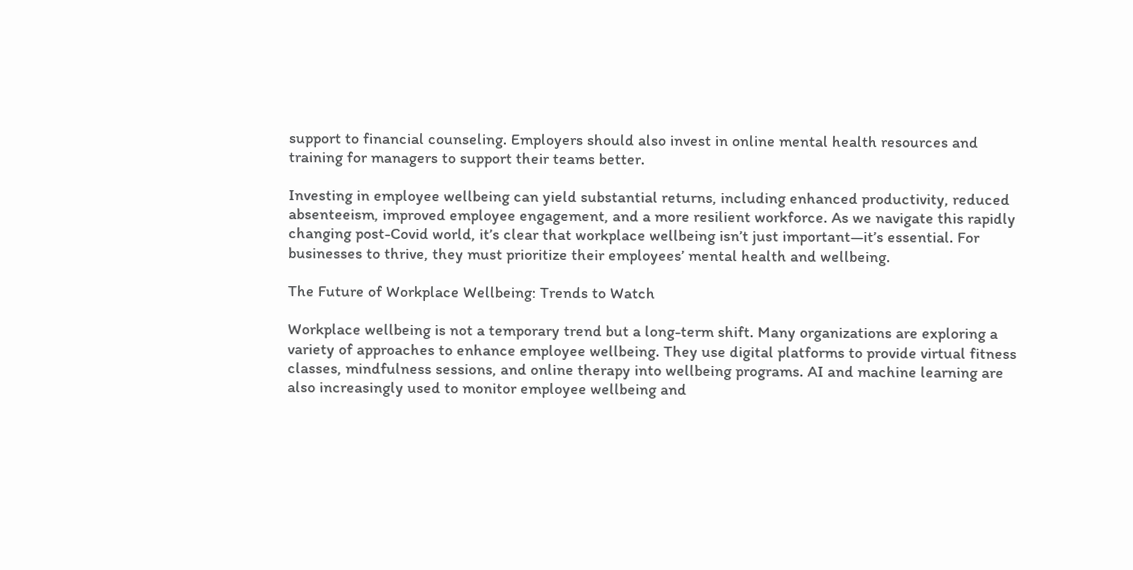support to financial counseling. Employers should also invest in online mental health resources and training for managers to support their teams better.

Investing in employee wellbeing can yield substantial returns, including enhanced productivity, reduced absenteeism, improved employee engagement, and a more resilient workforce. As we navigate this rapidly changing post-Covid world, it’s clear that workplace wellbeing isn’t just important—it’s essential. For businesses to thrive, they must prioritize their employees’ mental health and wellbeing.

The Future of Workplace Wellbeing: Trends to Watch

Workplace wellbeing is not a temporary trend but a long-term shift. Many organizations are exploring a variety of approaches to enhance employee wellbeing. They use digital platforms to provide virtual fitness classes, mindfulness sessions, and online therapy into wellbeing programs. AI and machine learning are also increasingly used to monitor employee wellbeing and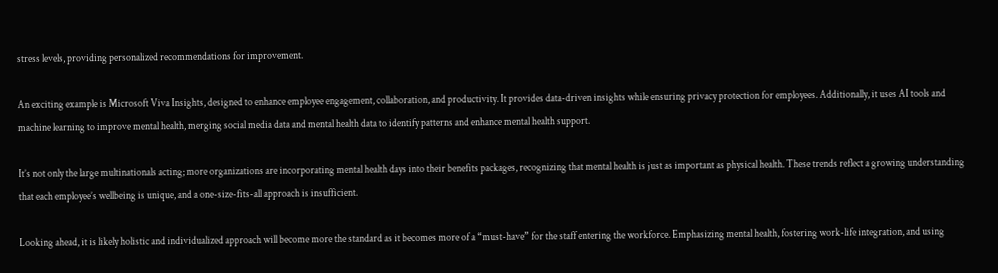stress levels, providing personalized recommendations for improvement.

An exciting example is Microsoft Viva Insights, designed to enhance employee engagement, collaboration, and productivity. It provides data-driven insights while ensuring privacy protection for employees. Additionally, it uses AI tools and machine learning to improve mental health, merging social media data and mental health data to identify patterns and enhance mental health support.

It’s not only the large multinationals acting; more organizations are incorporating mental health days into their benefits packages, recognizing that mental health is just as important as physical health. These trends reflect a growing understanding that each employee’s wellbeing is unique, and a one-size-fits-all approach is insufficient.

Looking ahead, it is likely holistic and individualized approach will become more the standard as it becomes more of a “must-have” for the staff entering the workforce. Emphasizing mental health, fostering work-life integration, and using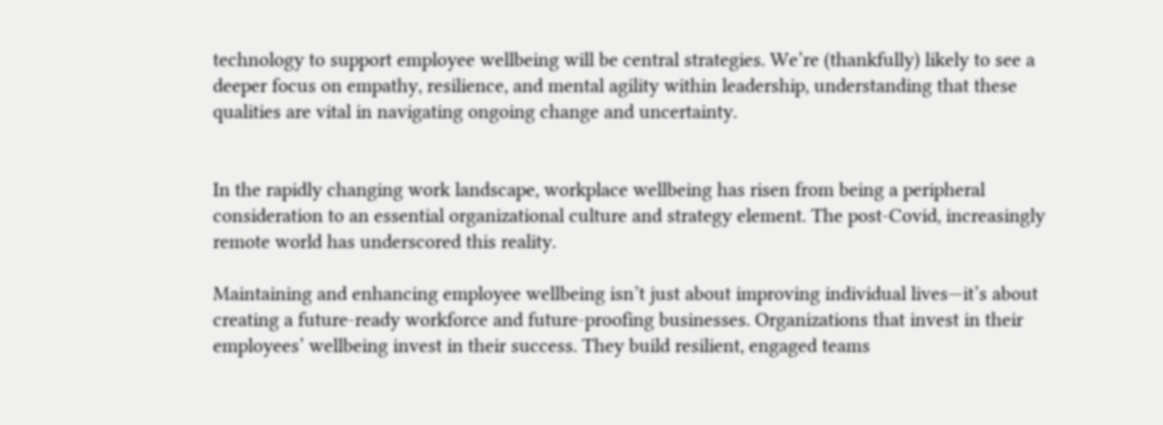technology to support employee wellbeing will be central strategies. We’re (thankfully) likely to see a deeper focus on empathy, resilience, and mental agility within leadership, understanding that these qualities are vital in navigating ongoing change and uncertainty.


In the rapidly changing work landscape, workplace wellbeing has risen from being a peripheral consideration to an essential organizational culture and strategy element. The post-Covid, increasingly remote world has underscored this reality.

Maintaining and enhancing employee wellbeing isn’t just about improving individual lives—it’s about creating a future-ready workforce and future-proofing businesses. Organizations that invest in their employees’ wellbeing invest in their success. They build resilient, engaged teams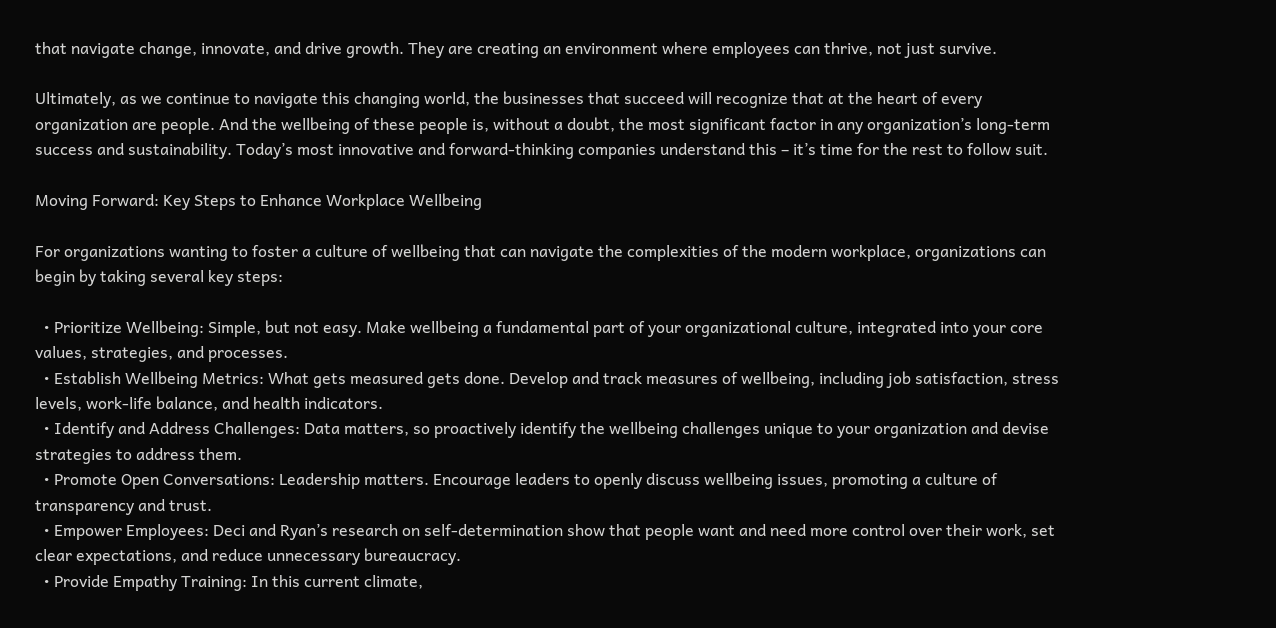that navigate change, innovate, and drive growth. They are creating an environment where employees can thrive, not just survive.

Ultimately, as we continue to navigate this changing world, the businesses that succeed will recognize that at the heart of every organization are people. And the wellbeing of these people is, without a doubt, the most significant factor in any organization’s long-term success and sustainability. Today’s most innovative and forward-thinking companies understand this – it’s time for the rest to follow suit.

Moving Forward: Key Steps to Enhance Workplace Wellbeing

For organizations wanting to foster a culture of wellbeing that can navigate the complexities of the modern workplace, organizations can begin by taking several key steps:

  • Prioritize Wellbeing: Simple, but not easy. Make wellbeing a fundamental part of your organizational culture, integrated into your core values, strategies, and processes.
  • Establish Wellbeing Metrics: What gets measured gets done. Develop and track measures of wellbeing, including job satisfaction, stress levels, work-life balance, and health indicators.
  • Identify and Address Challenges: Data matters, so proactively identify the wellbeing challenges unique to your organization and devise strategies to address them.
  • Promote Open Conversations: Leadership matters. Encourage leaders to openly discuss wellbeing issues, promoting a culture of transparency and trust.
  • Empower Employees: Deci and Ryan’s research on self-determination show that people want and need more control over their work, set clear expectations, and reduce unnecessary bureaucracy.
  • Provide Empathy Training: In this current climate,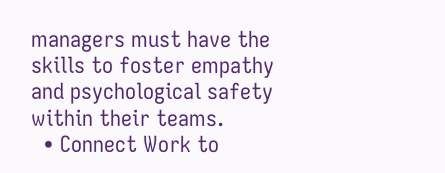managers must have the skills to foster empathy and psychological safety within their teams.
  • Connect Work to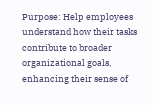Purpose: Help employees understand how their tasks contribute to broader organizational goals, enhancing their sense of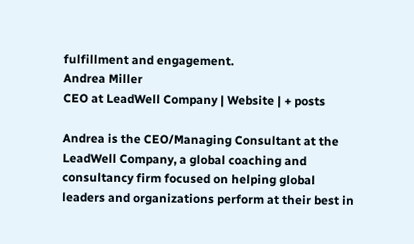fulfillment and engagement.
Andrea Miller
CEO at LeadWell Company | Website | + posts

Andrea is the CEO/Managing Consultant at the LeadWell Company, a global coaching and consultancy firm focused on helping global leaders and organizations perform at their best in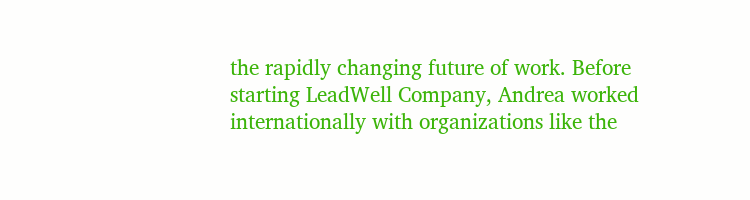the rapidly changing future of work. Before starting LeadWell Company, Andrea worked internationally with organizations like the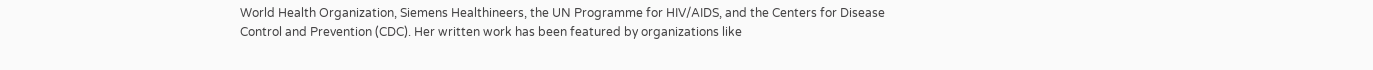World Health Organization, Siemens Healthineers, the UN Programme for HIV/AIDS, and the Centers for Disease Control and Prevention (CDC). Her written work has been featured by organizations like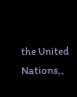the United Nations,,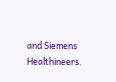and Siemens Healthineers.